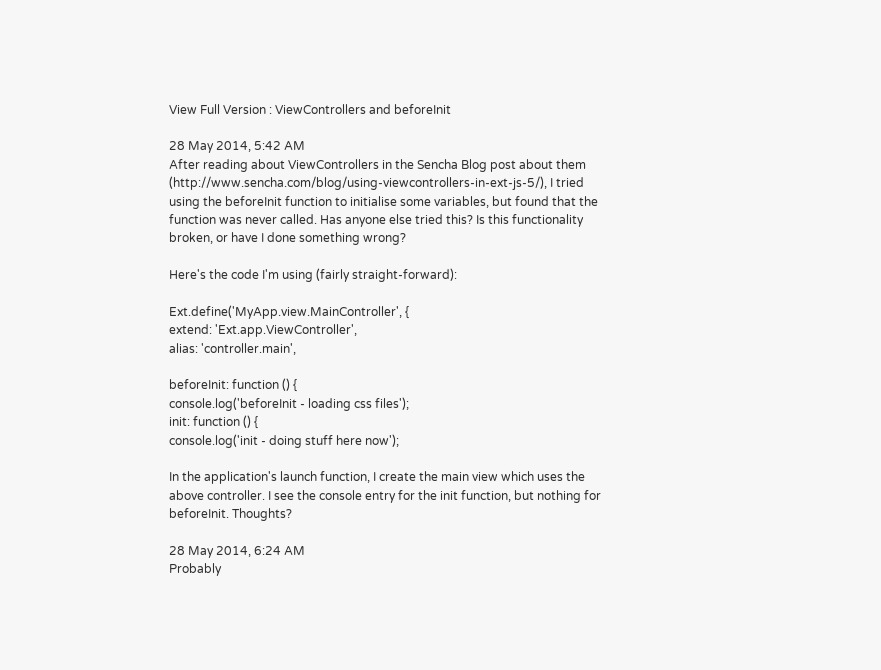View Full Version : ViewControllers and beforeInit

28 May 2014, 5:42 AM
After reading about ViewControllers in the Sencha Blog post about them (http://www.sencha.com/blog/using-viewcontrollers-in-ext-js-5/), I tried using the beforeInit function to initialise some variables, but found that the function was never called. Has anyone else tried this? Is this functionality broken, or have I done something wrong?

Here's the code I'm using (fairly straight-forward):

Ext.define('MyApp.view.MainController', {
extend: 'Ext.app.ViewController',
alias: 'controller.main',

beforeInit: function () {
console.log('beforeInit - loading css files');
init: function () {
console.log('init - doing stuff here now');

In the application's launch function, I create the main view which uses the above controller. I see the console entry for the init function, but nothing for beforeInit. Thoughts?

28 May 2014, 6:24 AM
Probably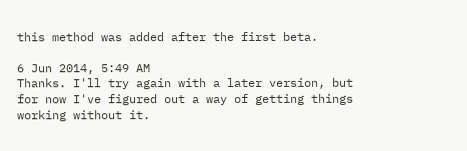this method was added after the first beta.

6 Jun 2014, 5:49 AM
Thanks. I'll try again with a later version, but for now I've figured out a way of getting things working without it.